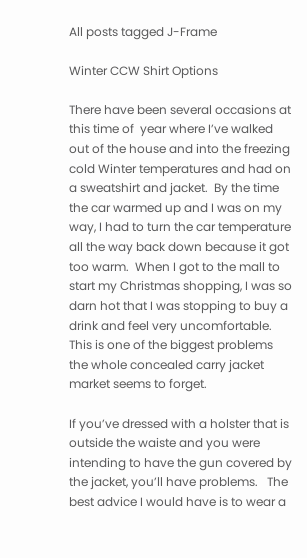All posts tagged J-Frame

Winter CCW Shirt Options

There have been several occasions at this time of  year where I’ve walked out of the house and into the freezing cold Winter temperatures and had on a sweatshirt and jacket.  By the time the car warmed up and I was on my way, I had to turn the car temperature all the way back down because it got too warm.  When I got to the mall to start my Christmas shopping, I was so darn hot that I was stopping to buy a drink and feel very uncomfortable.  This is one of the biggest problems the whole concealed carry jacket market seems to forget.

If you’ve dressed with a holster that is outside the waiste and you were intending to have the gun covered by the jacket, you’ll have problems.   The best advice I would have is to wear a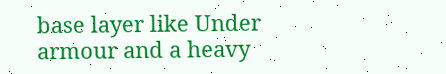base layer like Under armour and a heavy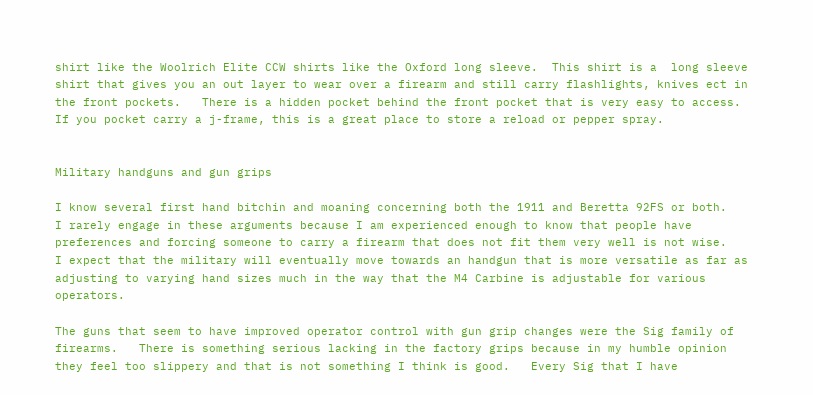shirt like the Woolrich Elite CCW shirts like the Oxford long sleeve.  This shirt is a  long sleeve shirt that gives you an out layer to wear over a firearm and still carry flashlights, knives ect in the front pockets.   There is a hidden pocket behind the front pocket that is very easy to access.  If you pocket carry a j-frame, this is a great place to store a reload or pepper spray.


Military handguns and gun grips

I know several first hand bitchin and moaning concerning both the 1911 and Beretta 92FS or both.   I rarely engage in these arguments because I am experienced enough to know that people have preferences and forcing someone to carry a firearm that does not fit them very well is not wise.   I expect that the military will eventually move towards an handgun that is more versatile as far as adjusting to varying hand sizes much in the way that the M4 Carbine is adjustable for various operators.

The guns that seem to have improved operator control with gun grip changes were the Sig family of firearms.   There is something serious lacking in the factory grips because in my humble opinion they feel too slippery and that is not something I think is good.   Every Sig that I have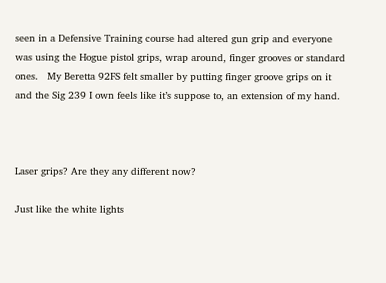seen in a Defensive Training course had altered gun grip and everyone was using the Hogue pistol grips, wrap around, finger grooves or standard ones.   My Beretta 92FS felt smaller by putting finger groove grips on it and the Sig 239 I own feels like it’s suppose to, an extension of my hand.



Laser grips? Are they any different now?

Just like the white lights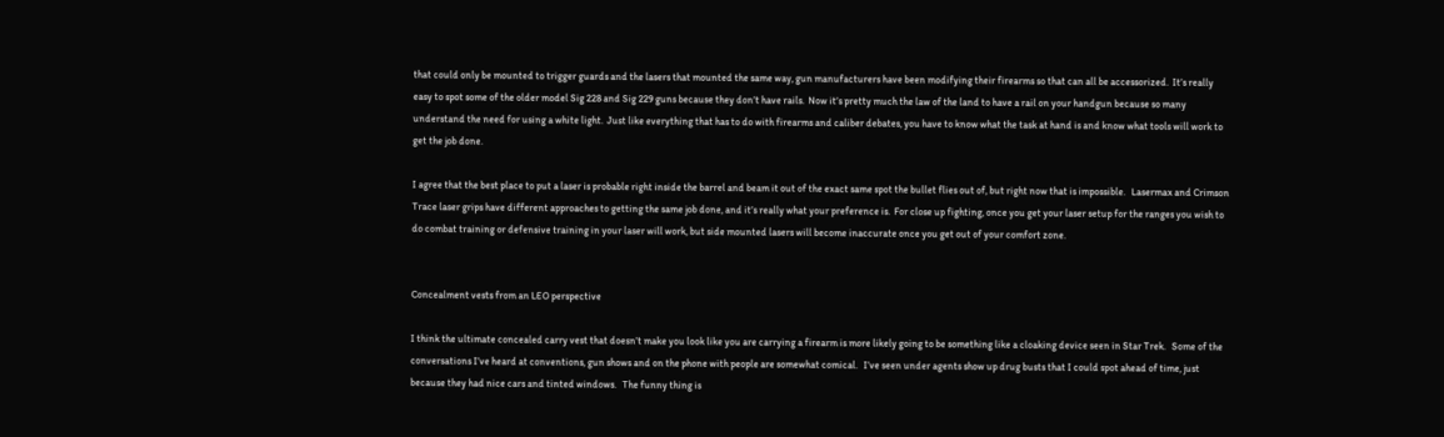that could only be mounted to trigger guards and the lasers that mounted the same way, gun manufacturers have been modifying their firearms so that can all be accessorized.  It’s really easy to spot some of the older model Sig 228 and Sig 229 guns because they don’t have rails.  Now it’s pretty much the law of the land to have a rail on your handgun because so many understand the need for using a white light.  Just like everything that has to do with firearms and caliber debates, you have to know what the task at hand is and know what tools will work to get the job done.

I agree that the best place to put a laser is probable right inside the barrel and beam it out of the exact same spot the bullet flies out of, but right now that is impossible.   Lasermax and Crimson Trace laser grips have different approaches to getting the same job done, and it’s really what your preference is.  For close up fighting, once you get your laser setup for the ranges you wish to do combat training or defensive training in your laser will work, but side mounted lasers will become inaccurate once you get out of your comfort zone.


Concealment vests from an LEO perspective

I think the ultimate concealed carry vest that doesn’t make you look like you are carrying a firearm is more likely going to be something like a cloaking device seen in Star Trek.   Some of the conversations I’ve heard at conventions, gun shows and on the phone with people are somewhat comical.   I’ve seen under agents show up drug busts that I could spot ahead of time, just because they had nice cars and tinted windows.   The funny thing is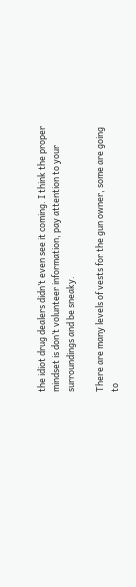the idiot drug dealers didn’t even see it coming. I think the proper mindset is don’t volunteer information, pay attention to your surroundings and be sneaky.

There are many levels of vests for the gun owner, some are going to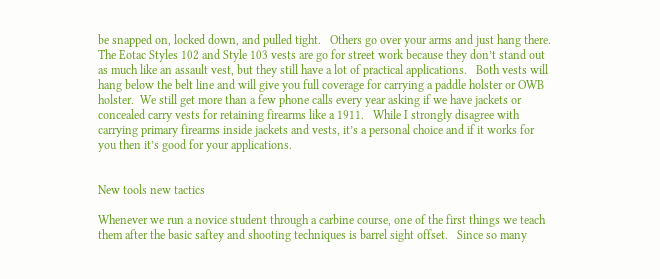be snapped on, locked down, and pulled tight.   Others go over your arms and just hang there.  The Eotac Styles 102 and Style 103 vests are go for street work because they don’t stand out as much like an assault vest, but they still have a lot of practical applications.   Both vests will hang below the belt line and will give you full coverage for carrying a paddle holster or OWB holster.  We still get more than a few phone calls every year asking if we have jackets or concealed carry vests for retaining firearms like a 1911.   While I strongly disagree with carrying primary firearms inside jackets and vests, it’s a personal choice and if it works for you then it’s good for your applications.


New tools new tactics

Whenever we run a novice student through a carbine course, one of the first things we teach them after the basic saftey and shooting techniques is barrel sight offset.   Since so many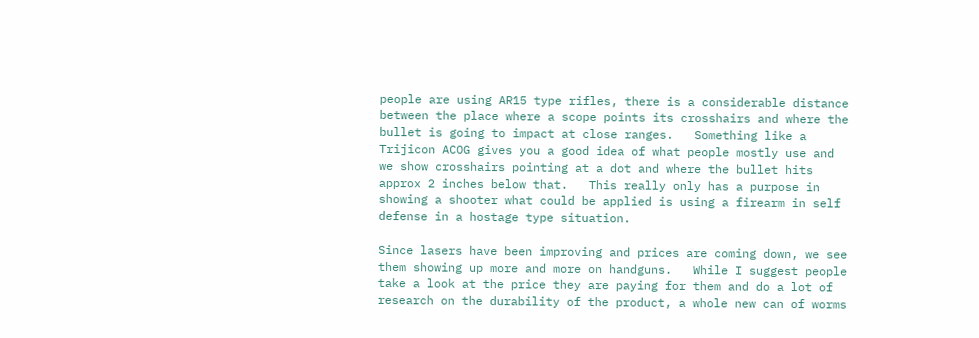people are using AR15 type rifles, there is a considerable distance between the place where a scope points its crosshairs and where the bullet is going to impact at close ranges.   Something like a Trijicon ACOG gives you a good idea of what people mostly use and we show crosshairs pointing at a dot and where the bullet hits approx 2 inches below that.   This really only has a purpose in showing a shooter what could be applied is using a firearm in self defense in a hostage type situation.

Since lasers have been improving and prices are coming down, we see them showing up more and more on handguns.   While I suggest people take a look at the price they are paying for them and do a lot of research on the durability of the product, a whole new can of worms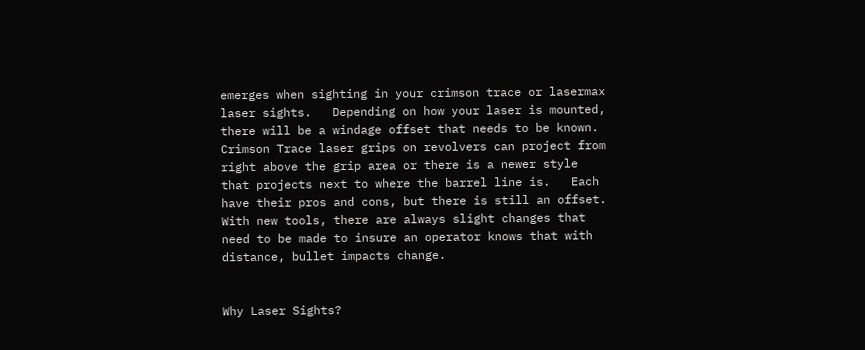emerges when sighting in your crimson trace or lasermax laser sights.   Depending on how your laser is mounted, there will be a windage offset that needs to be known.  Crimson Trace laser grips on revolvers can project from right above the grip area or there is a newer style that projects next to where the barrel line is.   Each have their pros and cons, but there is still an offset.   With new tools, there are always slight changes that need to be made to insure an operator knows that with distance, bullet impacts change.


Why Laser Sights?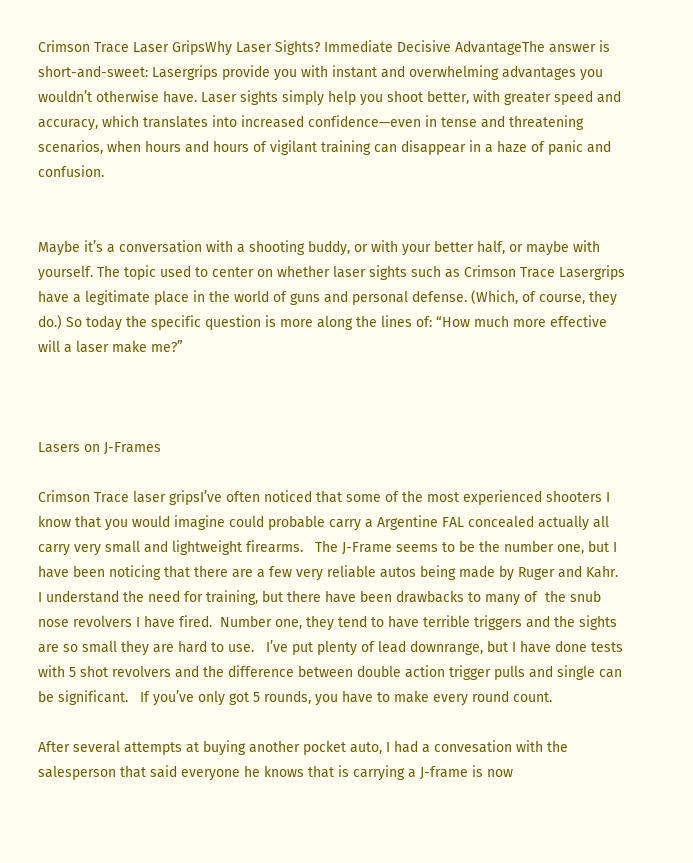Crimson Trace Laser GripsWhy Laser Sights? Immediate Decisive AdvantageThe answer is short-and-sweet: Lasergrips provide you with instant and overwhelming advantages you wouldn’t otherwise have. Laser sights simply help you shoot better, with greater speed and accuracy, which translates into increased confidence—even in tense and threatening scenarios, when hours and hours of vigilant training can disappear in a haze of panic and confusion.


Maybe it’s a conversation with a shooting buddy, or with your better half, or maybe with yourself. The topic used to center on whether laser sights such as Crimson Trace Lasergrips have a legitimate place in the world of guns and personal defense. (Which, of course, they do.) So today the specific question is more along the lines of: “How much more effective will a laser make me?”



Lasers on J-Frames

Crimson Trace laser gripsI’ve often noticed that some of the most experienced shooters I know that you would imagine could probable carry a Argentine FAL concealed actually all carry very small and lightweight firearms.   The J-Frame seems to be the number one, but I have been noticing that there are a few very reliable autos being made by Ruger and Kahr.  I understand the need for training, but there have been drawbacks to many of  the snub nose revolvers I have fired.  Number one, they tend to have terrible triggers and the sights are so small they are hard to use.   I’ve put plenty of lead downrange, but I have done tests with 5 shot revolvers and the difference between double action trigger pulls and single can be significant.   If you’ve only got 5 rounds, you have to make every round count.

After several attempts at buying another pocket auto, I had a convesation with the salesperson that said everyone he knows that is carrying a J-frame is now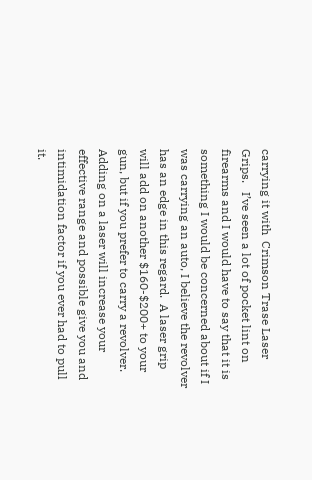carrying it with  Crimson Trase Laser Grips.   I’ve seen a lot of pocket lint on firearms and I would have to say that it is something I would be concerned about if I was carrying an auto, I believe the revolver has an edge in this regard.  A laser grip will add on another $160-$200+ to your gun, but if you prefer to carry a revolver.  Adding on a laser will increase your effective range and possible give you and intimidation factor if you ever had to pull it.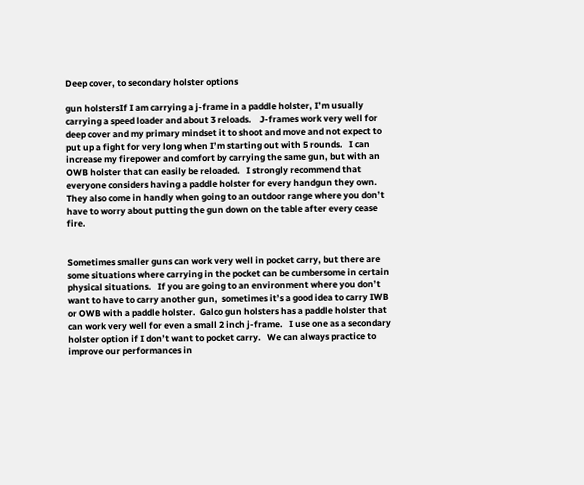Deep cover, to secondary holster options

gun holstersIf I am carrying a j-frame in a paddle holster, I’m usually carrying a speed loader and about 3 reloads.    J-frames work very well for deep cover and my primary mindset it to shoot and move and not expect to put up a fight for very long when I’m starting out with 5 rounds.   I can increase my firepower and comfort by carrying the same gun, but with an OWB holster that can easily be reloaded.   I strongly recommend that everyone considers having a paddle holster for every handgun they own.   They also come in handly when going to an outdoor range where you don’t have to worry about putting the gun down on the table after every cease fire.


Sometimes smaller guns can work very well in pocket carry, but there are some situations where carrying in the pocket can be cumbersome in certain physical situations.   If you are going to an environment where you don’t want to have to carry another gun,  sometimes it’s a good idea to carry IWB or OWB with a paddle holster.  Galco gun holsters has a paddle holster that can work very well for even a small 2 inch j-frame.   I use one as a secondary holster option if I don’t want to pocket carry.   We can always practice to improve our performances in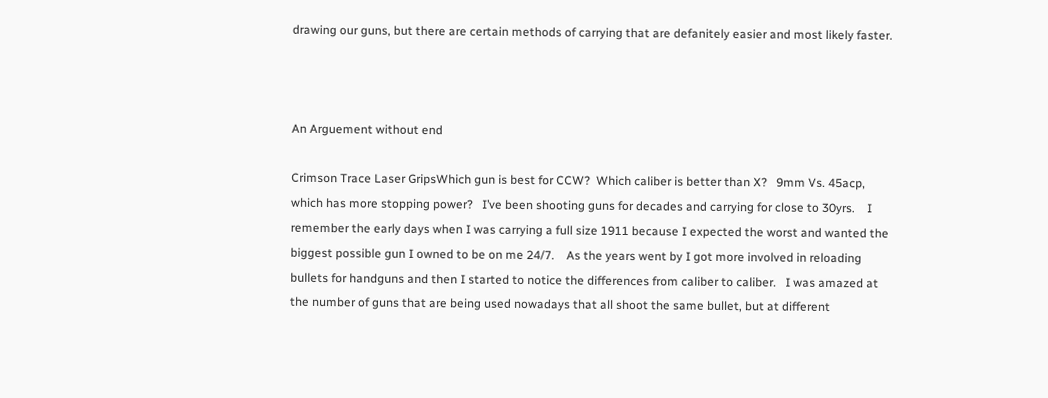drawing our guns, but there are certain methods of carrying that are defanitely easier and most likely faster.



An Arguement without end

Crimson Trace Laser GripsWhich gun is best for CCW?  Which caliber is better than X?   9mm Vs. 45acp, which has more stopping power?   I’ve been shooting guns for decades and carrying for close to 30yrs.    I remember the early days when I was carrying a full size 1911 because I expected the worst and wanted the biggest possible gun I owned to be on me 24/7.    As the years went by I got more involved in reloading bullets for handguns and then I started to notice the differences from caliber to caliber.   I was amazed at the number of guns that are being used nowadays that all shoot the same bullet, but at different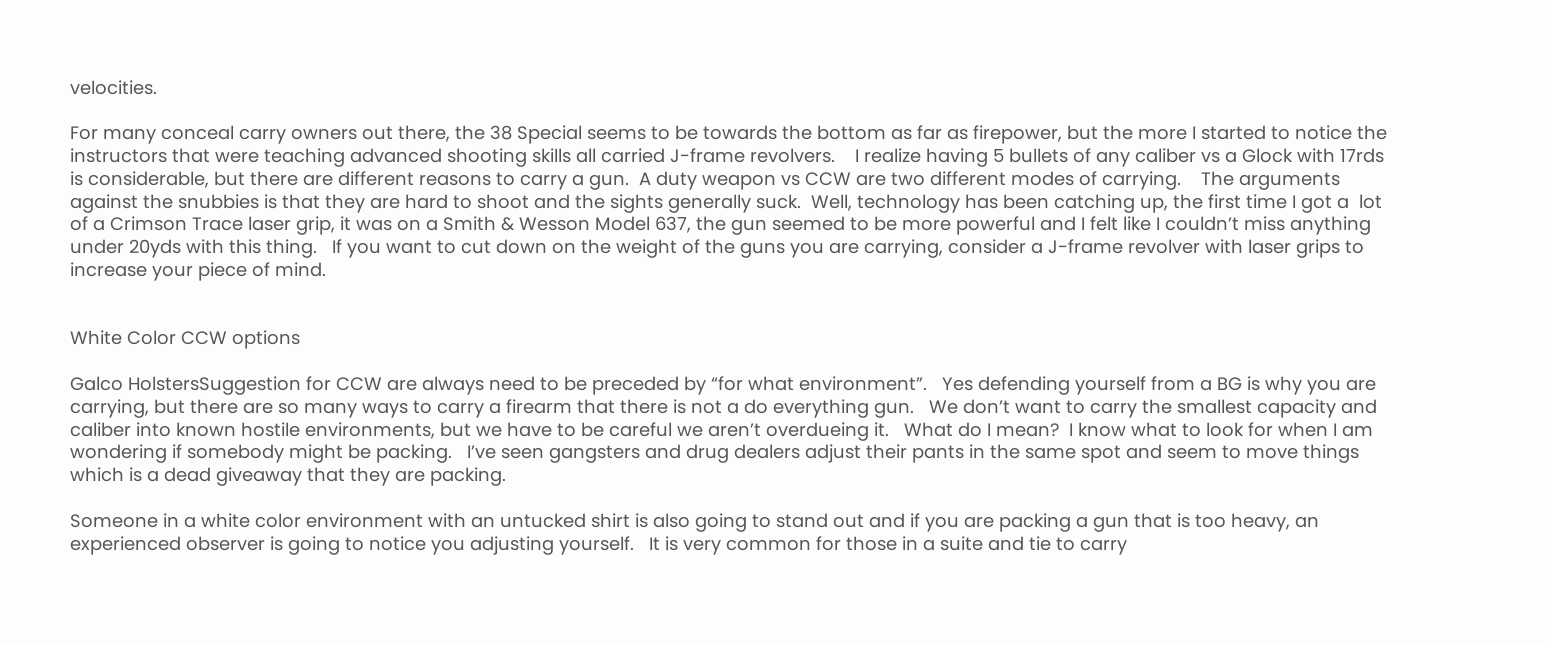velocities.

For many conceal carry owners out there, the 38 Special seems to be towards the bottom as far as firepower, but the more I started to notice the instructors that were teaching advanced shooting skills all carried J-frame revolvers.    I realize having 5 bullets of any caliber vs a Glock with 17rds is considerable, but there are different reasons to carry a gun.  A duty weapon vs CCW are two different modes of carrying.    The arguments against the snubbies is that they are hard to shoot and the sights generally suck.  Well, technology has been catching up, the first time I got a  lot of a Crimson Trace laser grip, it was on a Smith & Wesson Model 637, the gun seemed to be more powerful and I felt like I couldn’t miss anything under 20yds with this thing.   If you want to cut down on the weight of the guns you are carrying, consider a J-frame revolver with laser grips to increase your piece of mind.


White Color CCW options

Galco HolstersSuggestion for CCW are always need to be preceded by “for what environment”.   Yes defending yourself from a BG is why you are carrying, but there are so many ways to carry a firearm that there is not a do everything gun.   We don’t want to carry the smallest capacity and caliber into known hostile environments, but we have to be careful we aren’t overdueing it.   What do I mean?  I know what to look for when I am wondering if somebody might be packing.   I’ve seen gangsters and drug dealers adjust their pants in the same spot and seem to move things which is a dead giveaway that they are packing.

Someone in a white color environment with an untucked shirt is also going to stand out and if you are packing a gun that is too heavy, an experienced observer is going to notice you adjusting yourself.   It is very common for those in a suite and tie to carry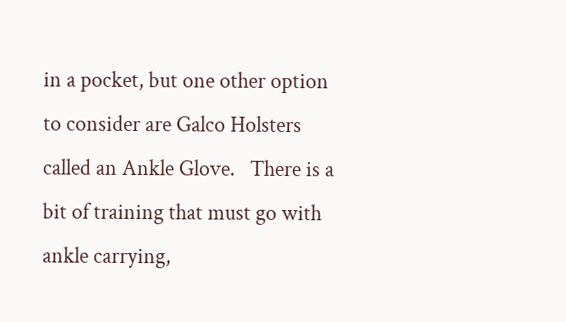in a pocket, but one other option to consider are Galco Holsters called an Ankle Glove.   There is a bit of training that must go with ankle carrying,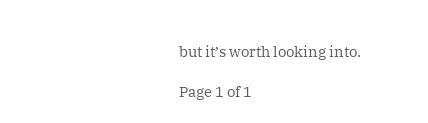but it’s worth looking into.

Page 1 of 1